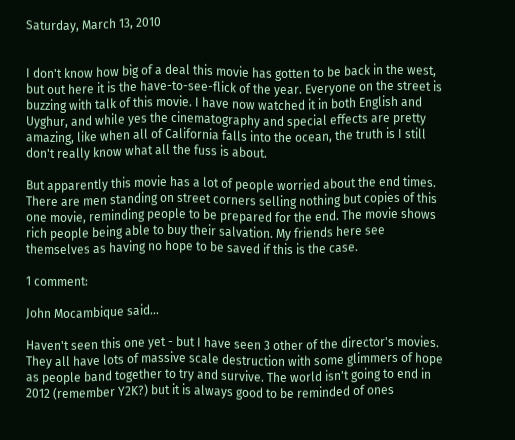Saturday, March 13, 2010


I don't know how big of a deal this movie has gotten to be back in the west, but out here it is the have-to-see-flick of the year. Everyone on the street is buzzing with talk of this movie. I have now watched it in both English and Uyghur, and while yes the cinematography and special effects are pretty amazing, like when all of California falls into the ocean, the truth is I still don't really know what all the fuss is about.

But apparently this movie has a lot of people worried about the end times. There are men standing on street corners selling nothing but copies of this one movie, reminding people to be prepared for the end. The movie shows rich people being able to buy their salvation. My friends here see themselves as having no hope to be saved if this is the case.

1 comment:

John Mocambique said...

Haven't seen this one yet - but I have seen 3 other of the director's movies. They all have lots of massive scale destruction with some glimmers of hope as people band together to try and survive. The world isn't going to end in 2012 (remember Y2K?) but it is always good to be reminded of ones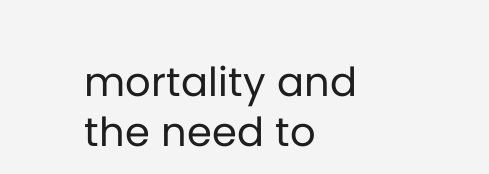mortality and the need to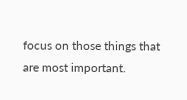focus on those things that are most important.